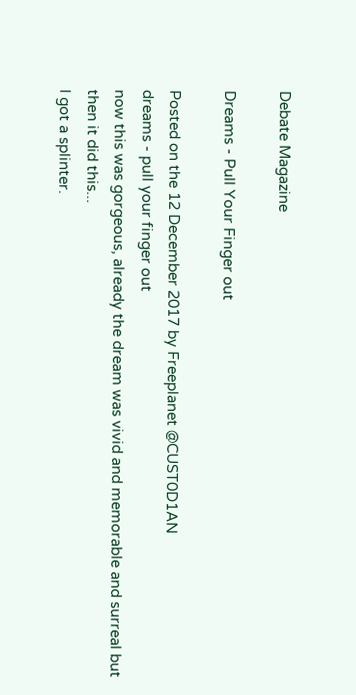Debate Magazine

Dreams - Pull Your Finger out

Posted on the 12 December 2017 by Freeplanet @CUST0D1AN
dreams - pull your finger out
now this was gorgeous, already the dream was vivid and memorable and surreal but then it did this...
I got a splinter.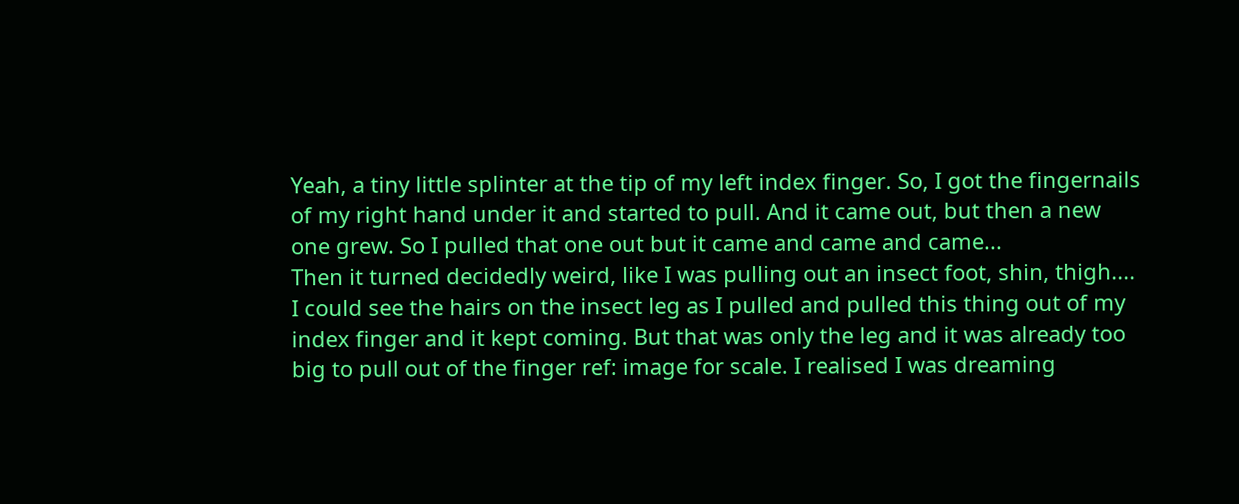Yeah, a tiny little splinter at the tip of my left index finger. So, I got the fingernails of my right hand under it and started to pull. And it came out, but then a new one grew. So I pulled that one out but it came and came and came...
Then it turned decidedly weird, like I was pulling out an insect foot, shin, thigh.... I could see the hairs on the insect leg as I pulled and pulled this thing out of my index finger and it kept coming. But that was only the leg and it was already too big to pull out of the finger ref: image for scale. I realised I was dreaming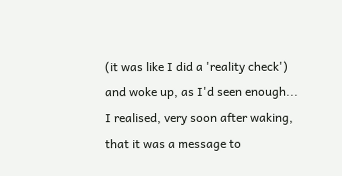(it was like I did a 'reality check') and woke up, as I'd seen enough...
I realised, very soon after waking, that it was a message to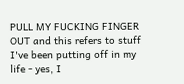PULL MY FUCKING FINGER OUT and this refers to stuff I've been putting off in my life - yes, I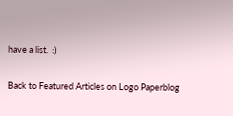have a list.  :)

Back to Featured Articles on Logo Paperblog